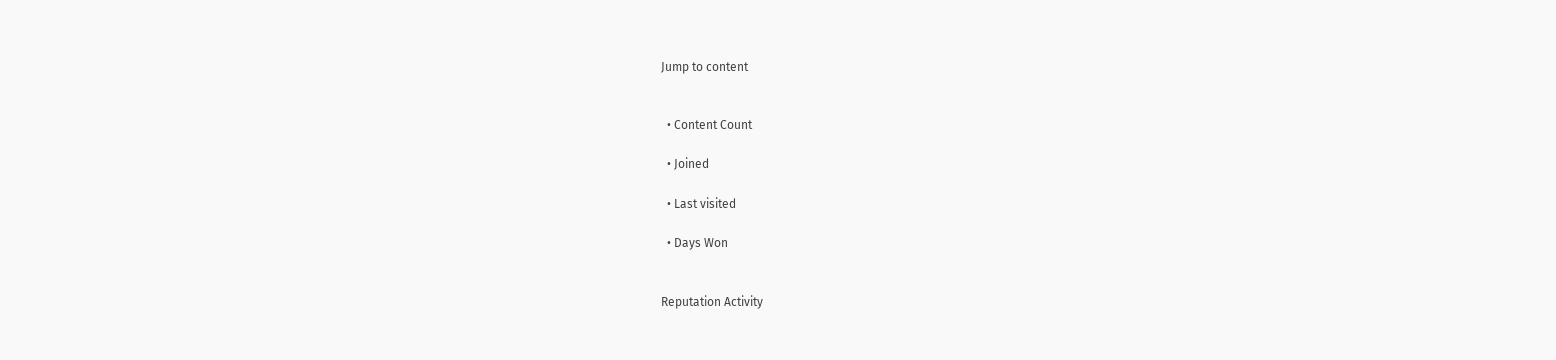Jump to content


  • Content Count

  • Joined

  • Last visited

  • Days Won


Reputation Activity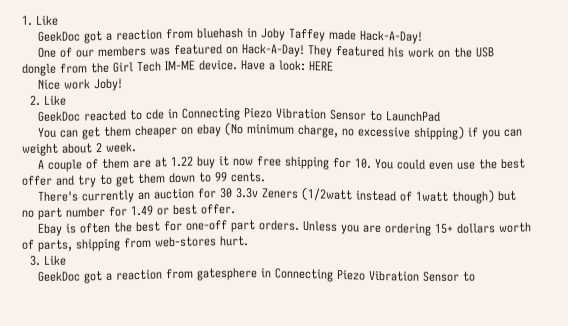1. Like
    GeekDoc got a reaction from bluehash in Joby Taffey made Hack-A-Day!
    One of our members was featured on Hack-A-Day! They featured his work on the USB dongle from the Girl Tech IM-ME device. Have a look: HERE
    Nice work Joby!
  2. Like
    GeekDoc reacted to cde in Connecting Piezo Vibration Sensor to LaunchPad
    You can get them cheaper on ebay (No minimum charge, no excessive shipping) if you can weight about 2 week.
    A couple of them are at 1.22 buy it now free shipping for 10. You could even use the best offer and try to get them down to 99 cents.
    There's currently an auction for 30 3.3v Zeners (1/2watt instead of 1watt though) but no part number for 1.49 or best offer.
    Ebay is often the best for one-off part orders. Unless you are ordering 15+ dollars worth of parts, shipping from web-stores hurt.
  3. Like
    GeekDoc got a reaction from gatesphere in Connecting Piezo Vibration Sensor to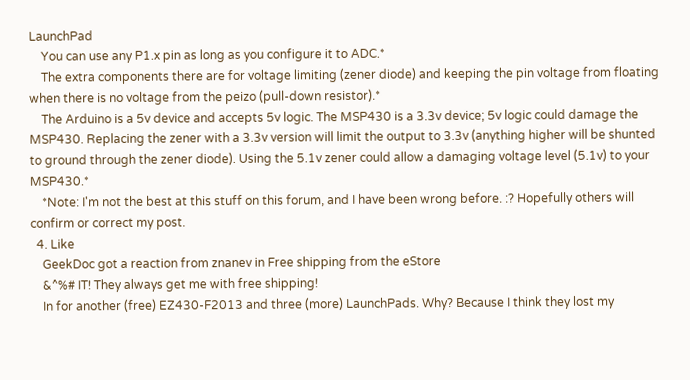LaunchPad
    You can use any P1.x pin as long as you configure it to ADC.*
    The extra components there are for voltage limiting (zener diode) and keeping the pin voltage from floating when there is no voltage from the peizo (pull-down resistor).*
    The Arduino is a 5v device and accepts 5v logic. The MSP430 is a 3.3v device; 5v logic could damage the MSP430. Replacing the zener with a 3.3v version will limit the output to 3.3v (anything higher will be shunted to ground through the zener diode). Using the 5.1v zener could allow a damaging voltage level (5.1v) to your MSP430.*
    *Note: I'm not the best at this stuff on this forum, and I have been wrong before. :? Hopefully others will confirm or correct my post.
  4. Like
    GeekDoc got a reaction from znanev in Free shipping from the eStore
    &^%# IT! They always get me with free shipping!
    In for another (free) EZ430-F2013 and three (more) LaunchPads. Why? Because I think they lost my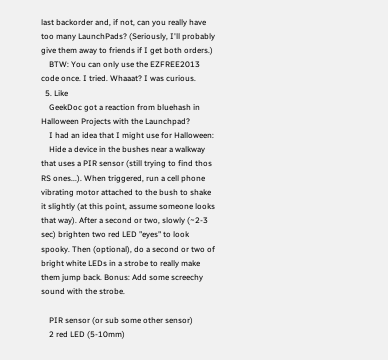last backorder and, if not, can you really have too many LaunchPads? (Seriously, I'll probably give them away to friends if I get both orders.)
    BTW: You can only use the EZFREE2013 code once. I tried. Whaaat? I was curious.
  5. Like
    GeekDoc got a reaction from bluehash in Halloween Projects with the Launchpad?
    I had an idea that I might use for Halloween:
    Hide a device in the bushes near a walkway that uses a PIR sensor (still trying to find thos RS ones...). When triggered, run a cell phone vibrating motor attached to the bush to shake it slightly (at this point, assume someone looks that way). After a second or two, slowly (~2-3 sec) brighten two red LED "eyes" to look spooky. Then (optional), do a second or two of bright white LEDs in a strobe to really make them jump back. Bonus: Add some screechy sound with the strobe.

    PIR sensor (or sub some other sensor)
    2 red LED (5-10mm)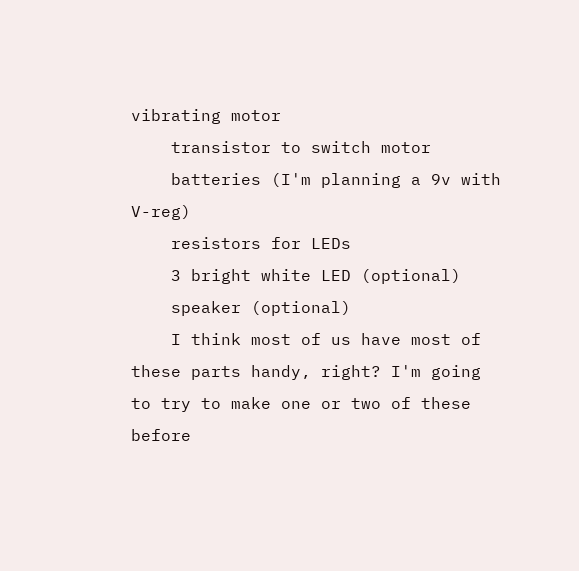vibrating motor
    transistor to switch motor
    batteries (I'm planning a 9v with V-reg)
    resistors for LEDs
    3 bright white LED (optional)
    speaker (optional)
    I think most of us have most of these parts handy, right? I'm going to try to make one or two of these before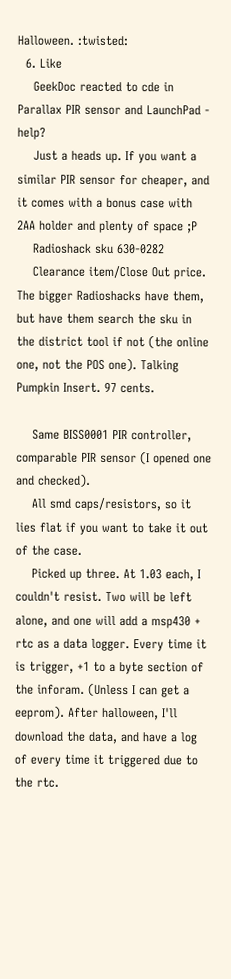Halloween. :twisted:
  6. Like
    GeekDoc reacted to cde in Parallax PIR sensor and LaunchPad - help?
    Just a heads up. If you want a similar PIR sensor for cheaper, and it comes with a bonus case with 2AA holder and plenty of space ;P
    Radioshack sku 630-0282
    Clearance item/Close Out price. The bigger Radioshacks have them, but have them search the sku in the district tool if not (the online one, not the POS one). Talking Pumpkin Insert. 97 cents.

    Same BISS0001 PIR controller, comparable PIR sensor (I opened one and checked).
    All smd caps/resistors, so it lies flat if you want to take it out of the case.
    Picked up three. At 1.03 each, I couldn't resist. Two will be left alone, and one will add a msp430 + rtc as a data logger. Every time it is trigger, +1 to a byte section of the inforam. (Unless I can get a eeprom). After halloween, I'll download the data, and have a log of every time it triggered due to the rtc.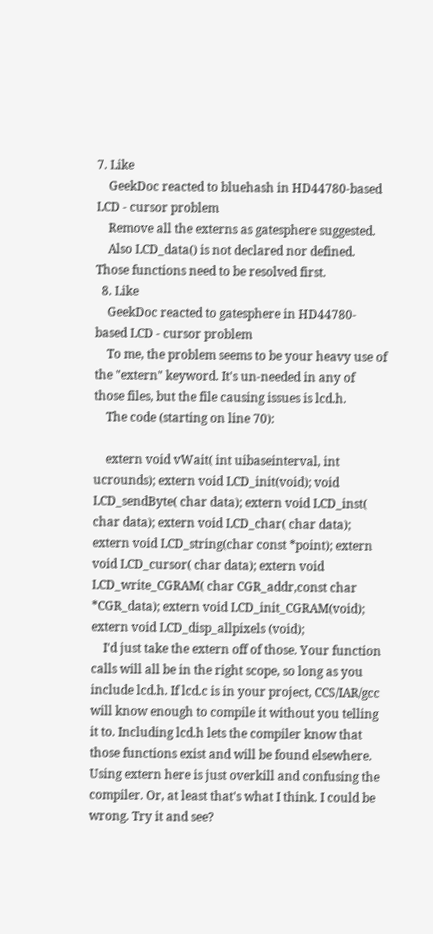7. Like
    GeekDoc reacted to bluehash in HD44780-based LCD - cursor problem
    Remove all the externs as gatesphere suggested.
    Also LCD_data() is not declared nor defined. Those functions need to be resolved first.
  8. Like
    GeekDoc reacted to gatesphere in HD44780-based LCD - cursor problem
    To me, the problem seems to be your heavy use of the "extern" keyword. It's un-needed in any of those files, but the file causing issues is lcd.h.
    The code (starting on line 70):

    extern void vWait( int uibaseinterval, int ucrounds); extern void LCD_init(void); void LCD_sendByte( char data); extern void LCD_inst( char data); extern void LCD_char( char data); extern void LCD_string(char const *point); extern void LCD_cursor( char data); extern void LCD_write_CGRAM( char CGR_addr,const char *CGR_data); extern void LCD_init_CGRAM(void); extern void LCD_disp_allpixels (void);
    I'd just take the extern off of those. Your function calls will all be in the right scope, so long as you include lcd.h. If lcd.c is in your project, CCS/IAR/gcc will know enough to compile it without you telling it to. Including lcd.h lets the compiler know that those functions exist and will be found elsewhere. Using extern here is just overkill and confusing the compiler. Or, at least that's what I think. I could be wrong. Try it and see?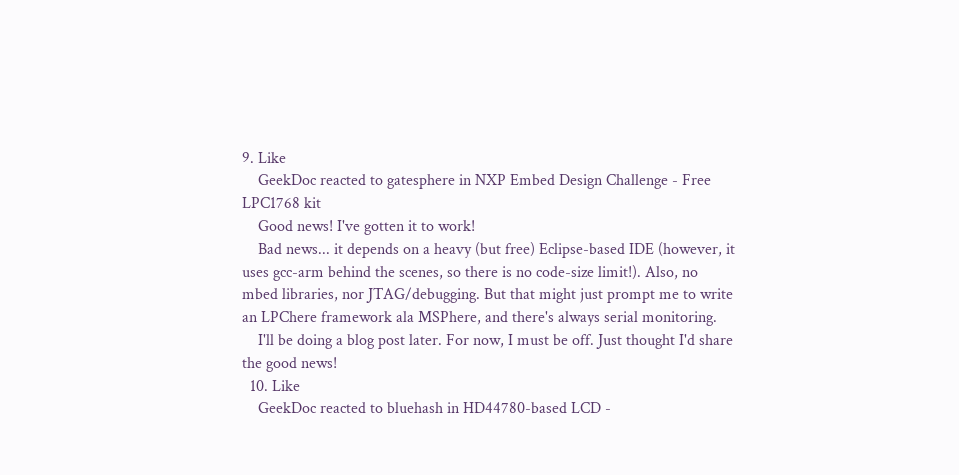9. Like
    GeekDoc reacted to gatesphere in NXP Embed Design Challenge - Free LPC1768 kit
    Good news! I've gotten it to work!
    Bad news... it depends on a heavy (but free) Eclipse-based IDE (however, it uses gcc-arm behind the scenes, so there is no code-size limit!). Also, no mbed libraries, nor JTAG/debugging. But that might just prompt me to write an LPChere framework ala MSPhere, and there's always serial monitoring.
    I'll be doing a blog post later. For now, I must be off. Just thought I'd share the good news!
  10. Like
    GeekDoc reacted to bluehash in HD44780-based LCD -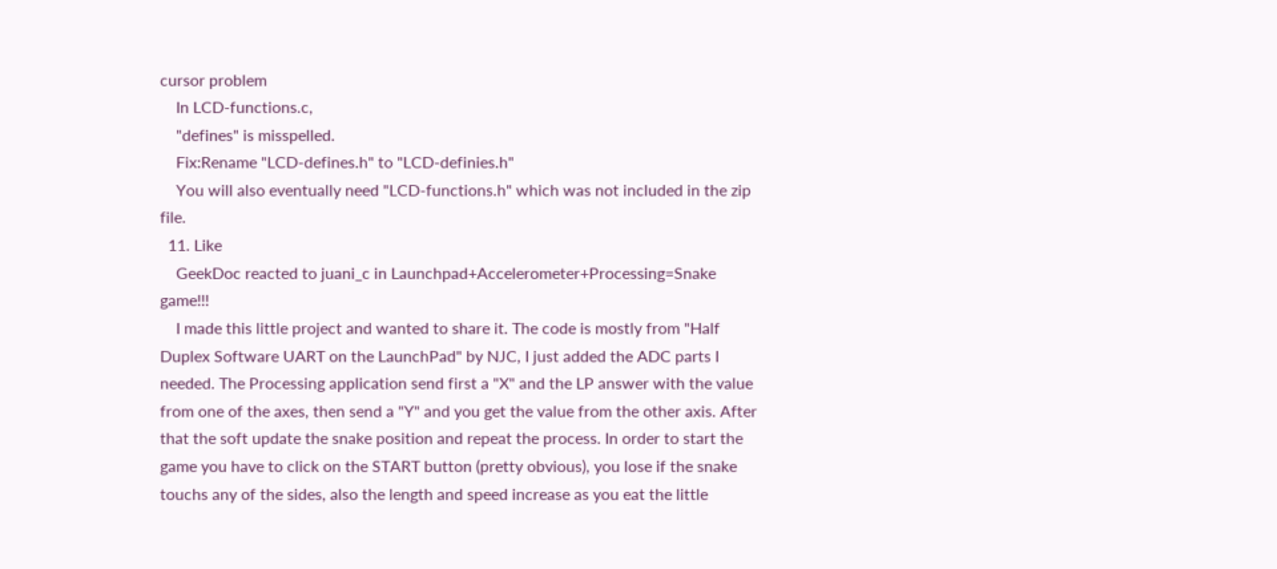cursor problem
    In LCD-functions.c,
    "defines" is misspelled.
    Fix:Rename "LCD-defines.h" to "LCD-definies.h"
    You will also eventually need "LCD-functions.h" which was not included in the zip file.
  11. Like
    GeekDoc reacted to juani_c in Launchpad+Accelerometer+Processing=Snake game!!!
    I made this little project and wanted to share it. The code is mostly from "Half Duplex Software UART on the LaunchPad" by NJC, I just added the ADC parts I needed. The Processing application send first a "X" and the LP answer with the value from one of the axes, then send a "Y" and you get the value from the other axis. After that the soft update the snake position and repeat the process. In order to start the game you have to click on the START button (pretty obvious), you lose if the snake touchs any of the sides, also the length and speed increase as you eat the little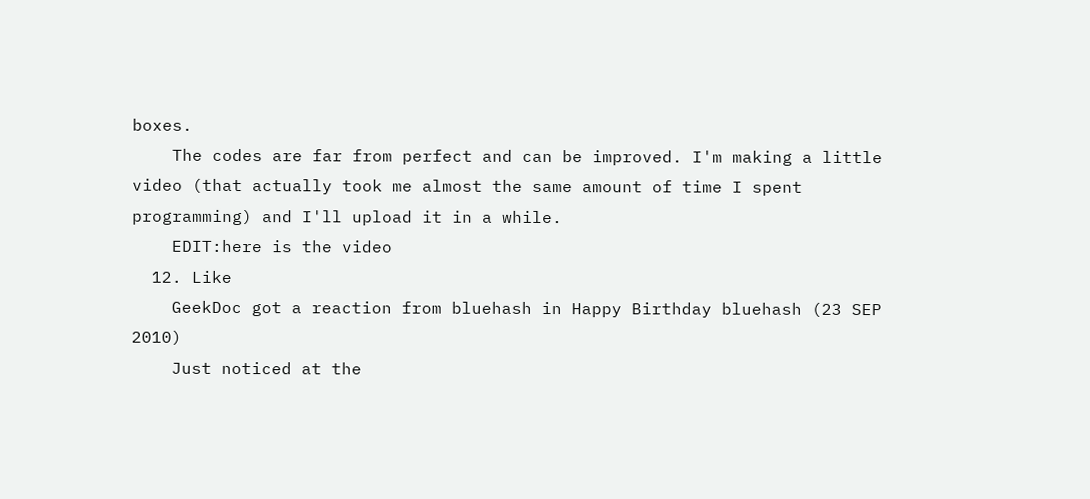boxes.
    The codes are far from perfect and can be improved. I'm making a little video (that actually took me almost the same amount of time I spent programming) and I'll upload it in a while.
    EDIT:here is the video
  12. Like
    GeekDoc got a reaction from bluehash in Happy Birthday bluehash (23 SEP 2010)
    Just noticed at the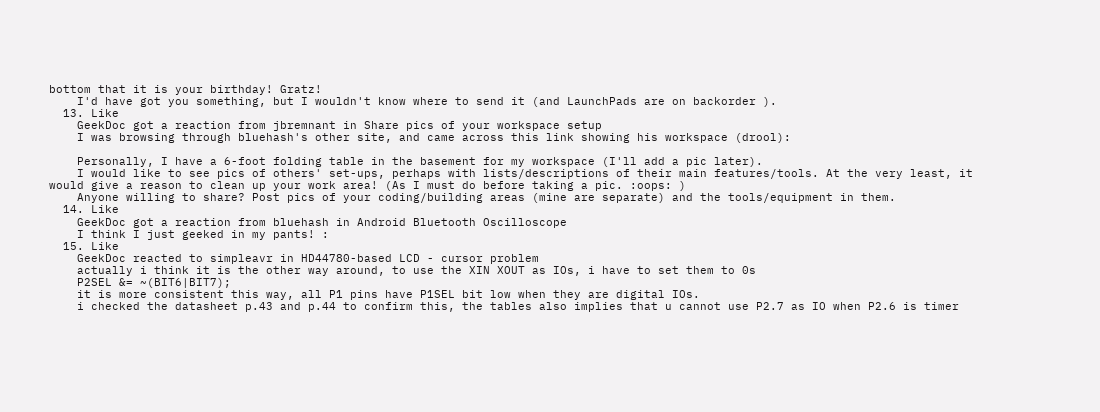bottom that it is your birthday! Gratz!
    I'd have got you something, but I wouldn't know where to send it (and LaunchPads are on backorder ).
  13. Like
    GeekDoc got a reaction from jbremnant in Share pics of your workspace setup
    I was browsing through bluehash's other site, and came across this link showing his workspace (drool):

    Personally, I have a 6-foot folding table in the basement for my workspace (I'll add a pic later).
    I would like to see pics of others' set-ups, perhaps with lists/descriptions of their main features/tools. At the very least, it would give a reason to clean up your work area! (As I must do before taking a pic. :oops: )
    Anyone willing to share? Post pics of your coding/building areas (mine are separate) and the tools/equipment in them.
  14. Like
    GeekDoc got a reaction from bluehash in Android Bluetooth Oscilloscope
    I think I just geeked in my pants! :
  15. Like
    GeekDoc reacted to simpleavr in HD44780-based LCD - cursor problem
    actually i think it is the other way around, to use the XIN XOUT as IOs, i have to set them to 0s
    P2SEL &= ~(BIT6|BIT7);
    it is more consistent this way, all P1 pins have P1SEL bit low when they are digital IOs.
    i checked the datasheet p.43 and p.44 to confirm this, the tables also implies that u cannot use P2.7 as IO when P2.6 is timer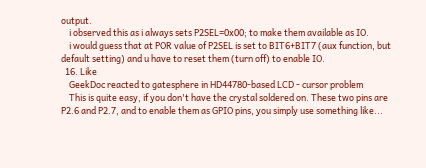output.
    i observed this as i always sets P2SEL=0x00; to make them available as IO.
    i would guess that at POR value of P2SEL is set to BIT6+BIT7 (aux function, but default setting) and u have to reset them (turn off) to enable IO.
  16. Like
    GeekDoc reacted to gatesphere in HD44780-based LCD - cursor problem
    This is quite easy, if you don't have the crystal soldered on. These two pins are P2.6 and P2.7, and to enable them as GPIO pins, you simply use something like...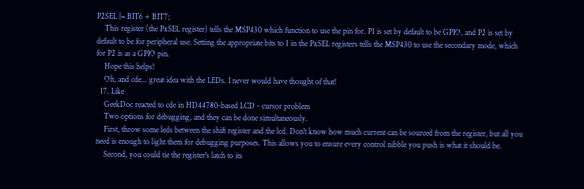P2SEL |= BIT6 + BIT7;
    This register (the PxSEL register) tells the MSP430 which function to use the pin for. P1 is set by default to be GPIO, and P2 is set by default to be for peripheral use. Setting the appropriate bits to 1 in the PxSEL registers tells the MSP430 to use the secondary mode, which for P2 is as a GPIO pin.
    Hope this helps!
    Oh, and cde... great idea with the LEDs. I never would have thought of that!
  17. Like
    GeekDoc reacted to cde in HD44780-based LCD - cursor problem
    Two options for debugging, and they can be done simultaneously.
    First, throw some leds between the shift register and the lcd. Don't know how much current can be sourced from the register, but all you need is enough to light them for debugging purposes. This allows you to ensure every control nibble you push is what it should be.
    Second, you could tie the register's latch to its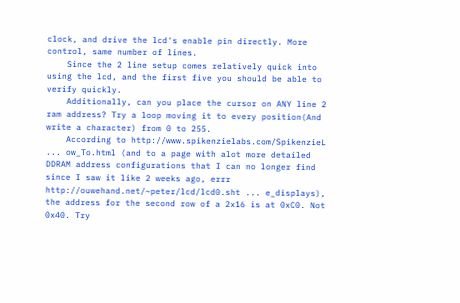clock, and drive the lcd's enable pin directly. More control, same number of lines.
    Since the 2 line setup comes relatively quick into using the lcd, and the first five you should be able to verify quickly.
    Additionally, can you place the cursor on ANY line 2 ram address? Try a loop moving it to every position(And write a character) from 0 to 255.
    According to http://www.spikenzielabs.com/SpikenzieL ... ow_To.html (and to a page with alot more detailed DDRAM address configurations that I can no longer find since I saw it like 2 weeks ago, errr http://ouwehand.net/~peter/lcd/lcd0.sht ... e_displays), the address for the second row of a 2x16 is at 0xC0. Not 0x40. Try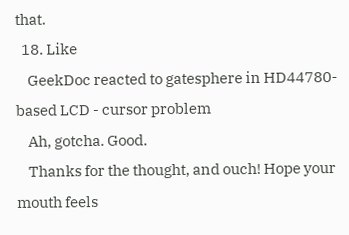that.
  18. Like
    GeekDoc reacted to gatesphere in HD44780-based LCD - cursor problem
    Ah, gotcha. Good.
    Thanks for the thought, and ouch! Hope your mouth feels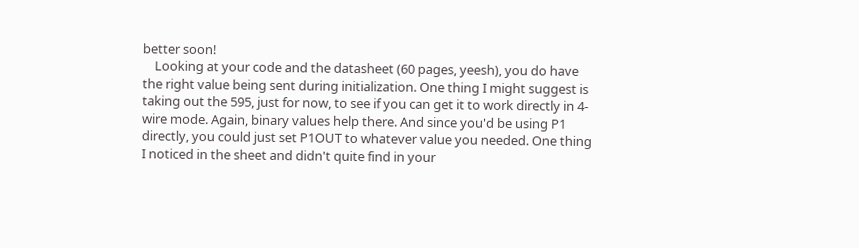better soon!
    Looking at your code and the datasheet (60 pages, yeesh), you do have the right value being sent during initialization. One thing I might suggest is taking out the 595, just for now, to see if you can get it to work directly in 4-wire mode. Again, binary values help there. And since you'd be using P1 directly, you could just set P1OUT to whatever value you needed. One thing I noticed in the sheet and didn't quite find in your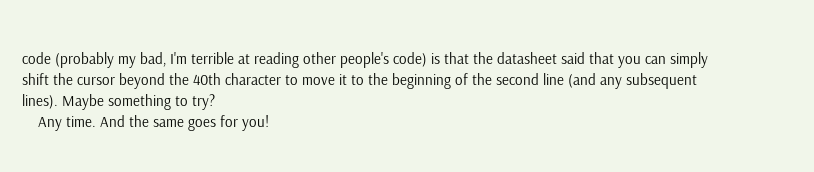code (probably my bad, I'm terrible at reading other people's code) is that the datasheet said that you can simply shift the cursor beyond the 40th character to move it to the beginning of the second line (and any subsequent lines). Maybe something to try?
    Any time. And the same goes for you!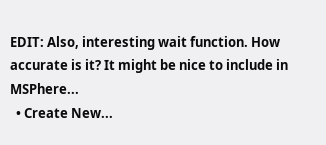EDIT: Also, interesting wait function. How accurate is it? It might be nice to include in MSPhere...
  • Create New...